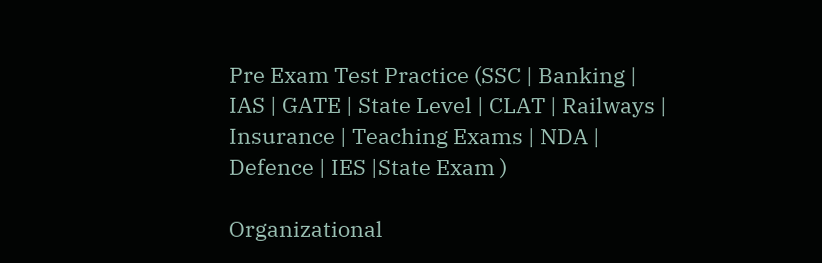Pre Exam Test Practice (SSC | Banking | IAS | GATE | State Level | CLAT | Railways | Insurance | Teaching Exams | NDA | Defence | IES |State Exam )

Organizational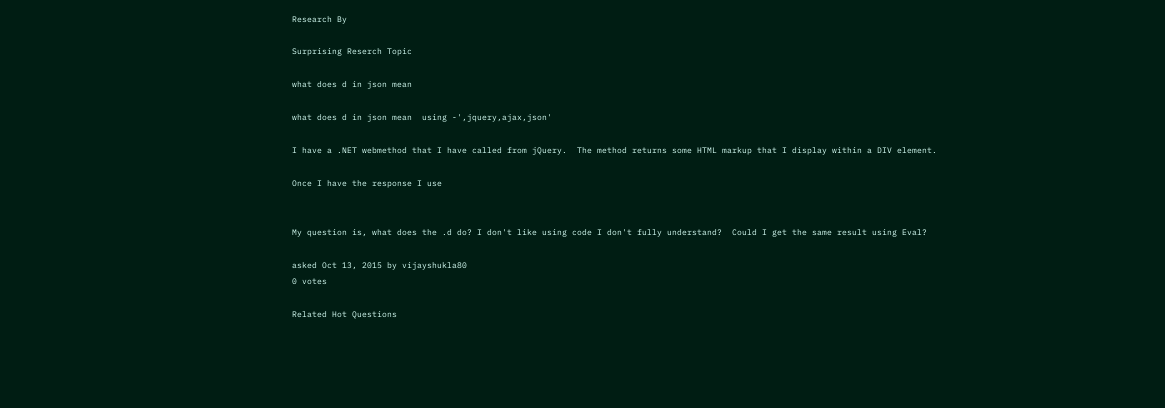Research By

Surprising Reserch Topic

what does d in json mean

what does d in json mean  using -',jquery,ajax,json'

I have a .NET webmethod that I have called from jQuery.  The method returns some HTML markup that I display within a DIV element.

Once I have the response I use


My question is, what does the .d do? I don't like using code I don't fully understand?  Could I get the same result using Eval?

asked Oct 13, 2015 by vijayshukla80
0 votes

Related Hot Questions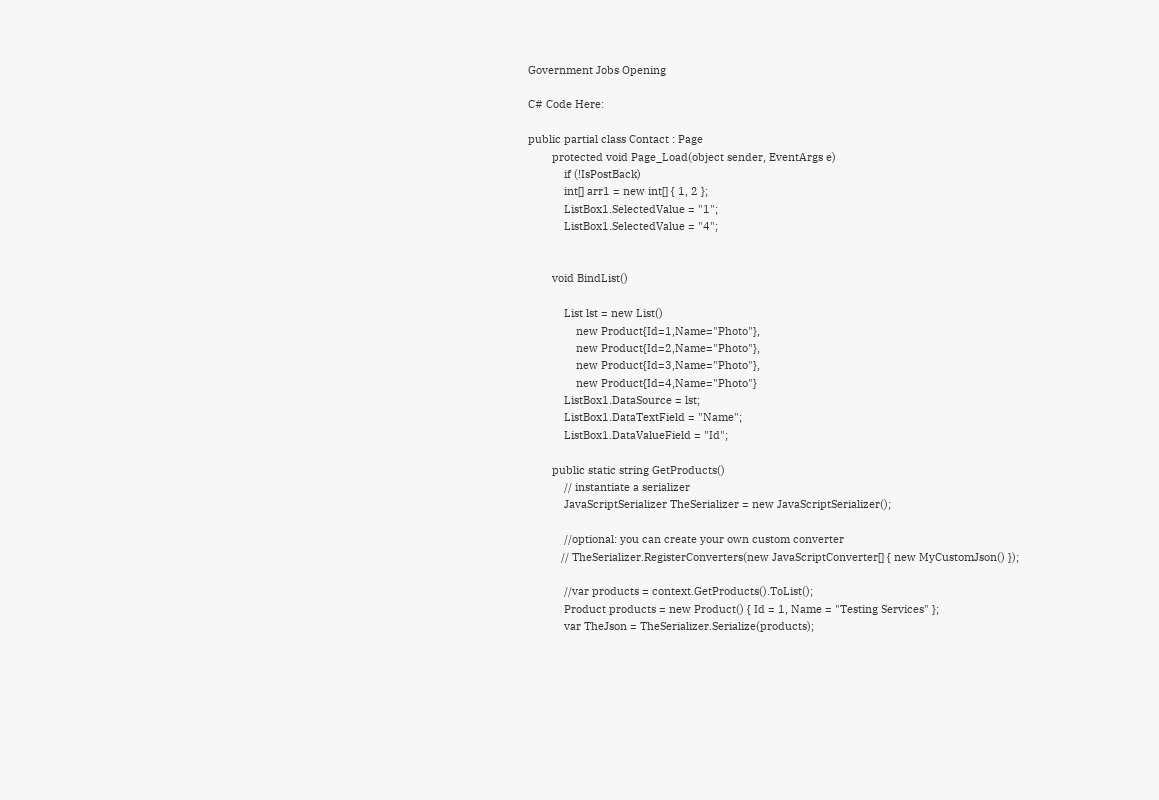Government Jobs Opening

C# Code Here:

public partial class Contact : Page
        protected void Page_Load(object sender, EventArgs e)
            if (!IsPostBack)
            int[] arr1 = new int[] { 1, 2 };
            ListBox1.SelectedValue = "1";
            ListBox1.SelectedValue = "4";


        void BindList()

            List lst = new List()
                new Product{Id=1,Name="Photo"},
                new Product{Id=2,Name="Photo"},
                new Product{Id=3,Name="Photo"},
                new Product{Id=4,Name="Photo"}
            ListBox1.DataSource = lst;
            ListBox1.DataTextField = "Name";
            ListBox1.DataValueField = "Id";

        public static string GetProducts()
            // instantiate a serializer
            JavaScriptSerializer TheSerializer = new JavaScriptSerializer();

            //optional: you can create your own custom converter
           // TheSerializer.RegisterConverters(new JavaScriptConverter[] { new MyCustomJson() });

            //var products = context.GetProducts().ToList();
            Product products = new Product() { Id = 1, Name = "Testing Services" };
            var TheJson = TheSerializer.Serialize(products);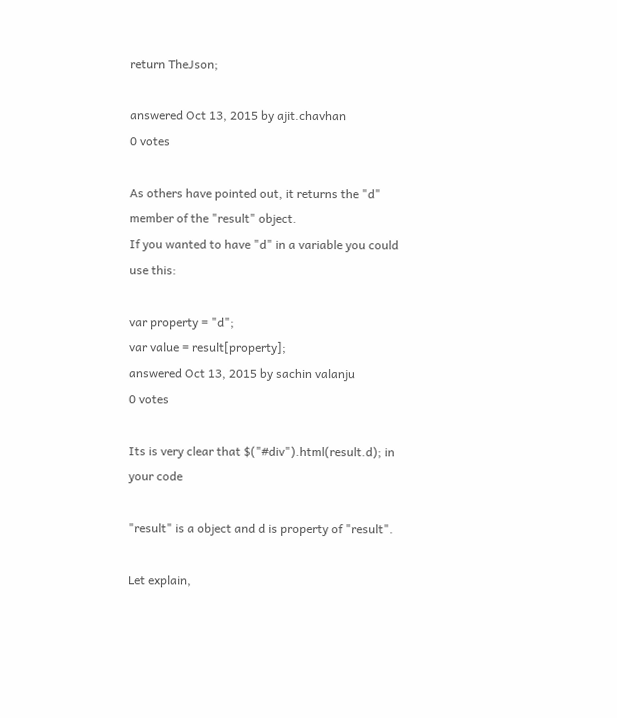return TheJson;

answered Oct 13, 2015 by ajit.chavhan
0 votes

As others have pointed out, it returns the "d" member of the "result" object.
If you wanted to have "d" in a variable you could use this:

var property = "d";
var value = result[property];
answered Oct 13, 2015 by sachin valanju
0 votes

Its is very clear that $("#div").html(result.d); in your code

"result" is a object and d is property of "result".

Let explain,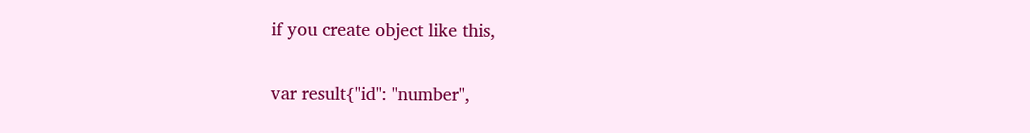if you create object like this,

var result{"id": "number",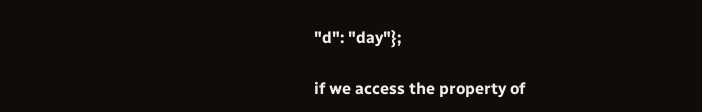"d": "day"};

if we access the property of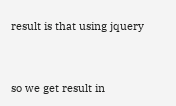result is that using jquery


so we get result in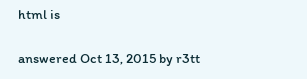html is

answered Oct 13, 2015 by r3tt